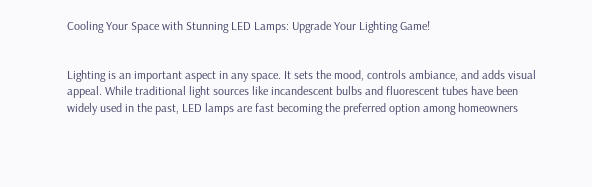Cooling Your Space with Stunning LED Lamps: Upgrade Your Lighting Game!


Lighting is an important aspect in any space. It sets the mood, controls ambiance, and adds visual appeal. While traditional light sources like incandescent bulbs and fluorescent tubes have been widely used in the past, LED lamps are fast becoming the preferred option among homeowners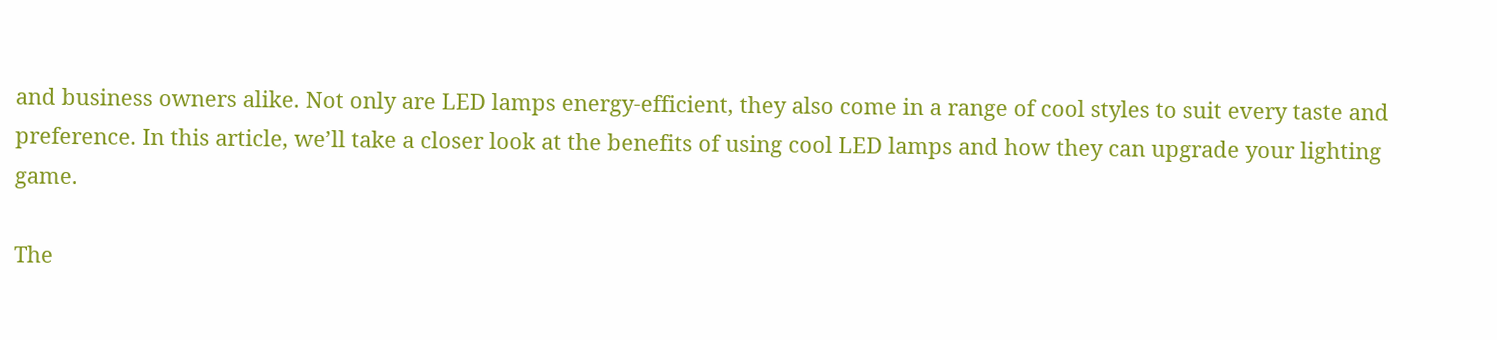and business owners alike. Not only are LED lamps energy-efficient, they also come in a range of cool styles to suit every taste and preference. In this article, we’ll take a closer look at the benefits of using cool LED lamps and how they can upgrade your lighting game.

The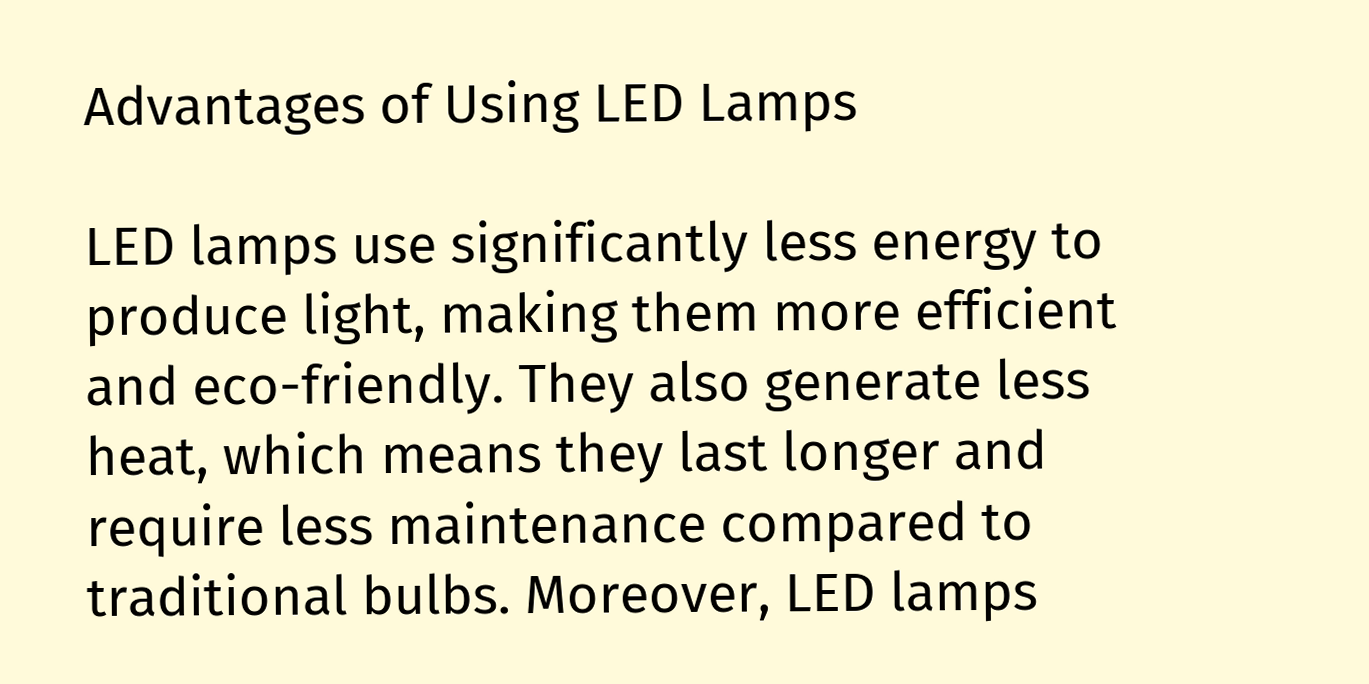Advantages of Using LED Lamps

LED lamps use significantly less energy to produce light, making them more efficient and eco-friendly. They also generate less heat, which means they last longer and require less maintenance compared to traditional bulbs. Moreover, LED lamps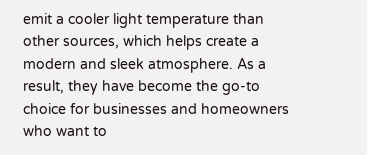emit a cooler light temperature than other sources, which helps create a modern and sleek atmosphere. As a result, they have become the go-to choice for businesses and homeowners who want to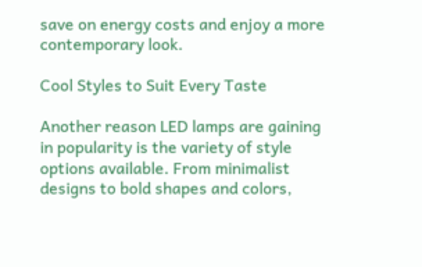save on energy costs and enjoy a more contemporary look.

Cool Styles to Suit Every Taste

Another reason LED lamps are gaining in popularity is the variety of style options available. From minimalist designs to bold shapes and colors,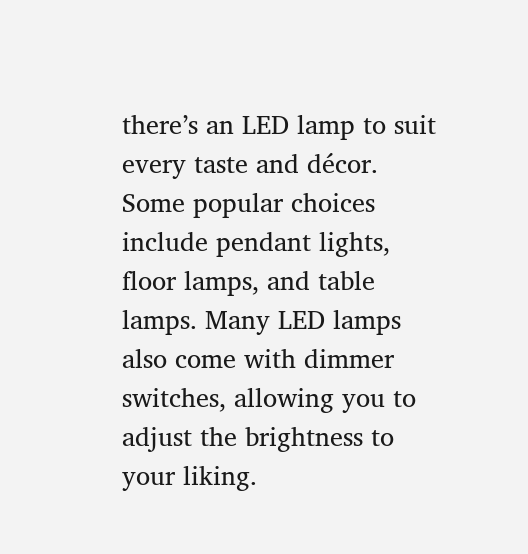there’s an LED lamp to suit every taste and décor. Some popular choices include pendant lights, floor lamps, and table lamps. Many LED lamps also come with dimmer switches, allowing you to adjust the brightness to your liking.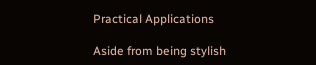Practical Applications

Aside from being stylish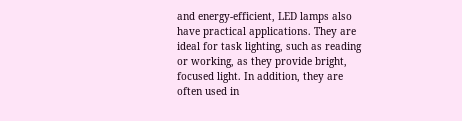and energy-efficient, LED lamps also have practical applications. They are ideal for task lighting, such as reading or working, as they provide bright, focused light. In addition, they are often used in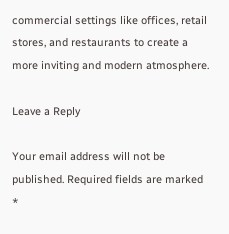commercial settings like offices, retail stores, and restaurants to create a more inviting and modern atmosphere.

Leave a Reply

Your email address will not be published. Required fields are marked *